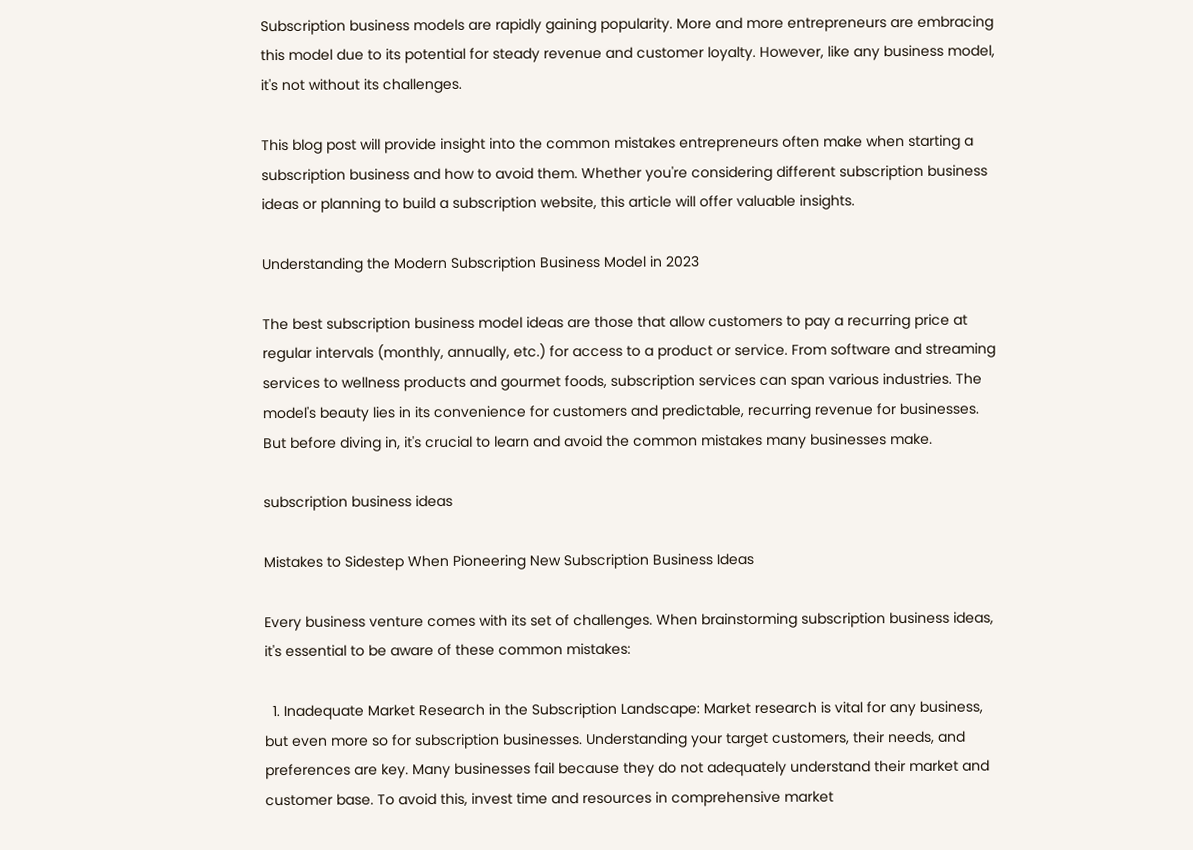Subscription business models are rapidly gaining popularity. More and more entrepreneurs are embracing this model due to its potential for steady revenue and customer loyalty. However, like any business model, it's not without its challenges.

This blog post will provide insight into the common mistakes entrepreneurs often make when starting a subscription business and how to avoid them. Whether you're considering different subscription business ideas or planning to build a subscription website, this article will offer valuable insights.

Understanding the Modern Subscription Business Model in 2023

The best subscription business model ideas are those that allow customers to pay a recurring price at regular intervals (monthly, annually, etc.) for access to a product or service. From software and streaming services to wellness products and gourmet foods, subscription services can span various industries. The model's beauty lies in its convenience for customers and predictable, recurring revenue for businesses. But before diving in, it's crucial to learn and avoid the common mistakes many businesses make.

subscription business ideas

Mistakes to Sidestep When Pioneering New Subscription Business Ideas

Every business venture comes with its set of challenges. When brainstorming subscription business ideas, it's essential to be aware of these common mistakes:

  1. Inadequate Market Research in the Subscription Landscape: Market research is vital for any business, but even more so for subscription businesses. Understanding your target customers, their needs, and preferences are key. Many businesses fail because they do not adequately understand their market and customer base. To avoid this, invest time and resources in comprehensive market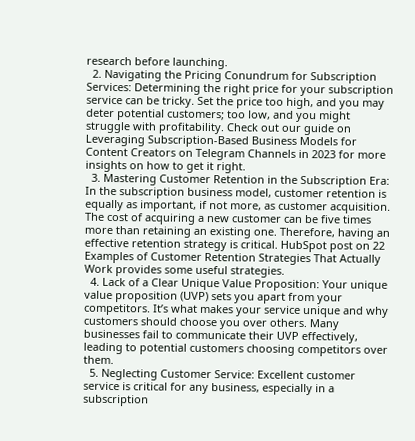research before launching.
  2. Navigating the Pricing Conundrum for Subscription Services: Determining the right price for your subscription service can be tricky. Set the price too high, and you may deter potential customers; too low, and you might struggle with profitability. Check out our guide on Leveraging Subscription-Based Business Models for Content Creators on Telegram Channels in 2023 for more insights on how to get it right.
  3. Mastering Customer Retention in the Subscription Era: In the subscription business model, customer retention is equally as important, if not more, as customer acquisition. The cost of acquiring a new customer can be five times more than retaining an existing one. Therefore, having an effective retention strategy is critical. HubSpot post on 22 Examples of Customer Retention Strategies That Actually Work provides some useful strategies.
  4. Lack of a Clear Unique Value Proposition: Your unique value proposition (UVP) sets you apart from your competitors. It’s what makes your service unique and why customers should choose you over others. Many businesses fail to communicate their UVP effectively, leading to potential customers choosing competitors over them.
  5. Neglecting Customer Service: Excellent customer service is critical for any business, especially in a subscription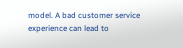model. A bad customer service experience can lead to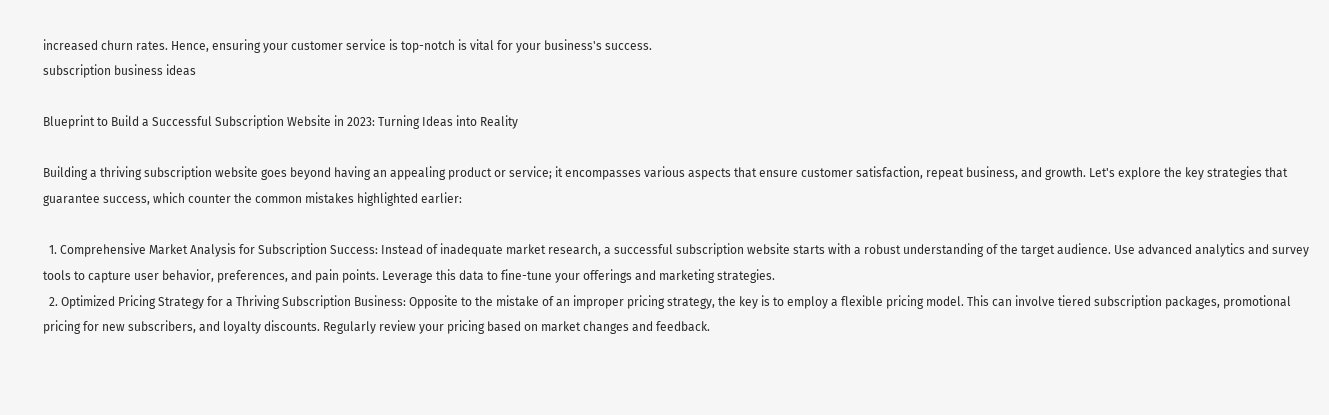increased churn rates. Hence, ensuring your customer service is top-notch is vital for your business's success.
subscription business ideas

Blueprint to Build a Successful Subscription Website in 2023: Turning Ideas into Reality

Building a thriving subscription website goes beyond having an appealing product or service; it encompasses various aspects that ensure customer satisfaction, repeat business, and growth. Let's explore the key strategies that guarantee success, which counter the common mistakes highlighted earlier:

  1. Comprehensive Market Analysis for Subscription Success: Instead of inadequate market research, a successful subscription website starts with a robust understanding of the target audience. Use advanced analytics and survey tools to capture user behavior, preferences, and pain points. Leverage this data to fine-tune your offerings and marketing strategies.
  2. Optimized Pricing Strategy for a Thriving Subscription Business: Opposite to the mistake of an improper pricing strategy, the key is to employ a flexible pricing model. This can involve tiered subscription packages, promotional pricing for new subscribers, and loyalty discounts. Regularly review your pricing based on market changes and feedback.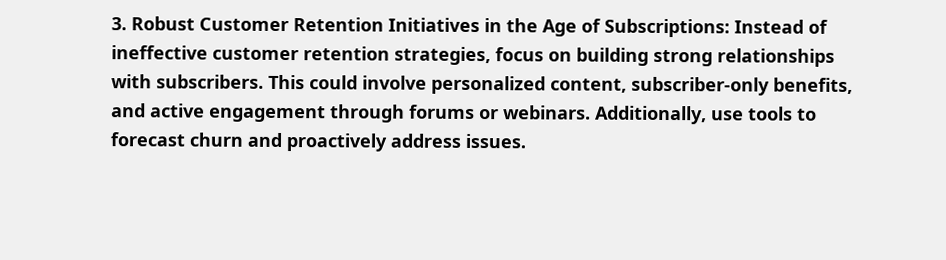3. Robust Customer Retention Initiatives in the Age of Subscriptions: Instead of ineffective customer retention strategies, focus on building strong relationships with subscribers. This could involve personalized content, subscriber-only benefits, and active engagement through forums or webinars. Additionally, use tools to forecast churn and proactively address issues.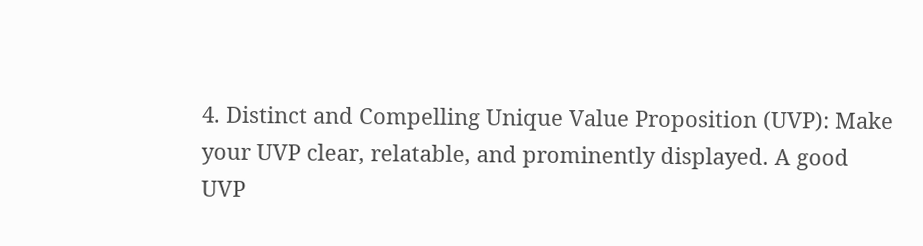4. Distinct and Compelling Unique Value Proposition (UVP): Make your UVP clear, relatable, and prominently displayed. A good UVP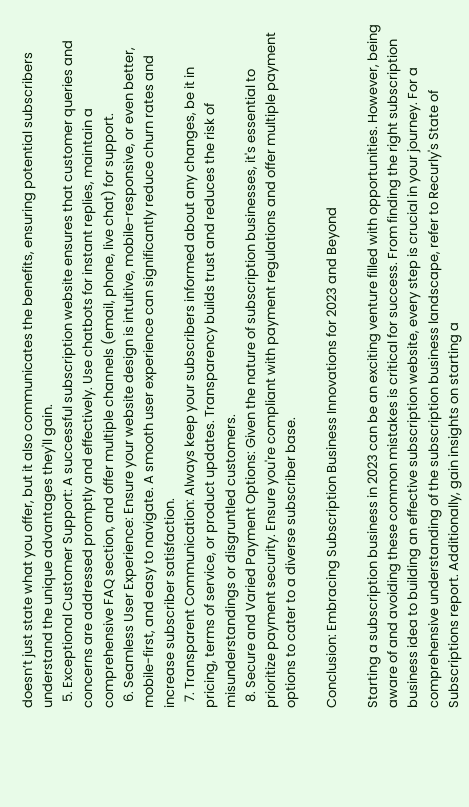doesn’t just state what you offer, but it also communicates the benefits, ensuring potential subscribers understand the unique advantages they'll gain.
  5. Exceptional Customer Support: A successful subscription website ensures that customer queries and concerns are addressed promptly and effectively. Use chatbots for instant replies, maintain a comprehensive FAQ section, and offer multiple channels (email, phone, live chat) for support.
  6. Seamless User Experience: Ensure your website design is intuitive, mobile-responsive, or even better, mobile-first, and easy to navigate. A smooth user experience can significantly reduce churn rates and increase subscriber satisfaction.
  7. Transparent Communication: Always keep your subscribers informed about any changes, be it in pricing, terms of service, or product updates. Transparency builds trust and reduces the risk of misunderstandings or disgruntled customers.
  8. Secure and Varied Payment Options: Given the nature of subscription businesses, it's essential to prioritize payment security. Ensure you're compliant with payment regulations and offer multiple payment options to cater to a diverse subscriber base.

Conclusion: Embracing Subscription Business Innovations for 2023 and Beyond

Starting a subscription business in 2023 can be an exciting venture filled with opportunities. However, being aware of and avoiding these common mistakes is critical for success. From finding the right subscription business idea to building an effective subscription website, every step is crucial in your journey. For a comprehensive understanding of the subscription business landscape, refer to Recurly's State of Subscriptions report. Additionally, gain insights on starting a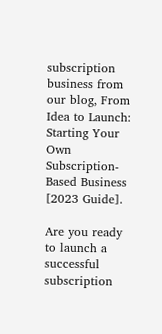subscription business from our blog, From Idea to Launch: Starting Your Own Subscription-Based Business [2023 Guide].

Are you ready to launch a successful subscription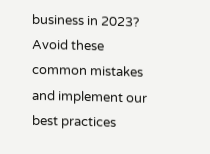business in 2023? Avoid these common mistakes and implement our best practices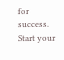for success. Start your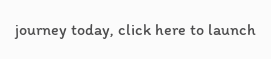journey today, click here to launch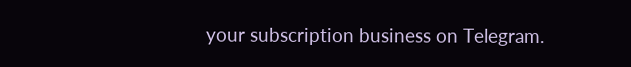your subscription business on Telegram.